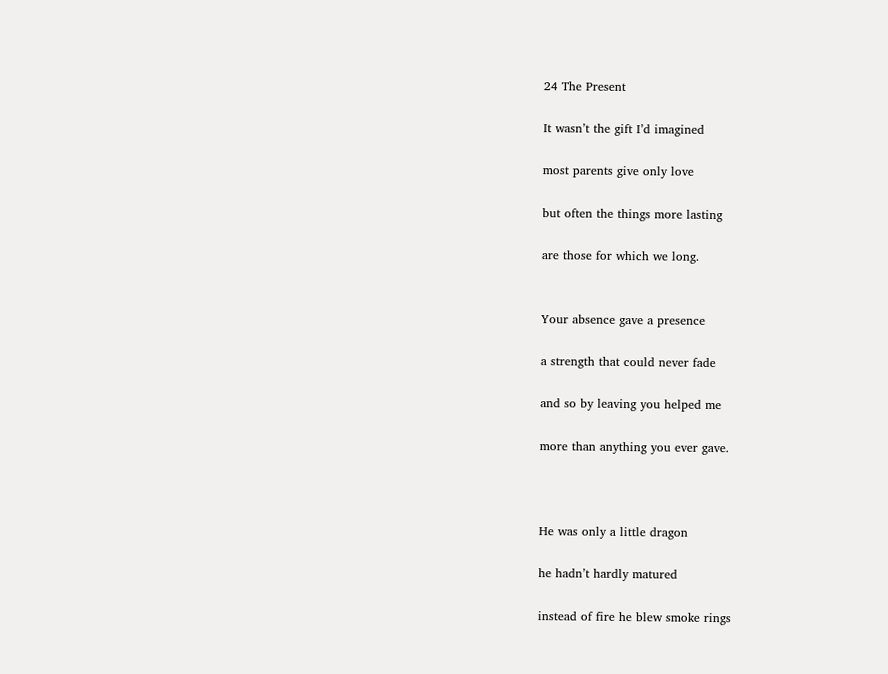24 The Present

It wasn’t the gift I’d imagined

most parents give only love

but often the things more lasting

are those for which we long.


Your absence gave a presence

a strength that could never fade

and so by leaving you helped me

more than anything you ever gave.



He was only a little dragon

he hadn’t hardly matured

instead of fire he blew smoke rings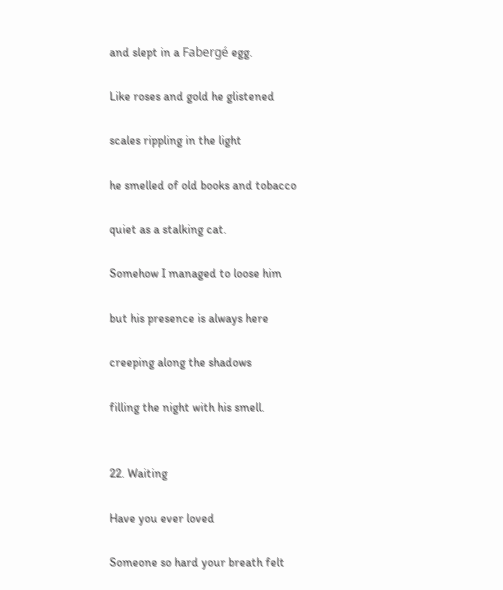and slept in a Fabergé egg.

Like roses and gold he glistened

scales rippling in the light

he smelled of old books and tobacco

quiet as a stalking cat.

Somehow I managed to loose him

but his presence is always here

creeping along the shadows

filling the night with his smell.


22. Waiting

Have you ever loved

Someone so hard your breath felt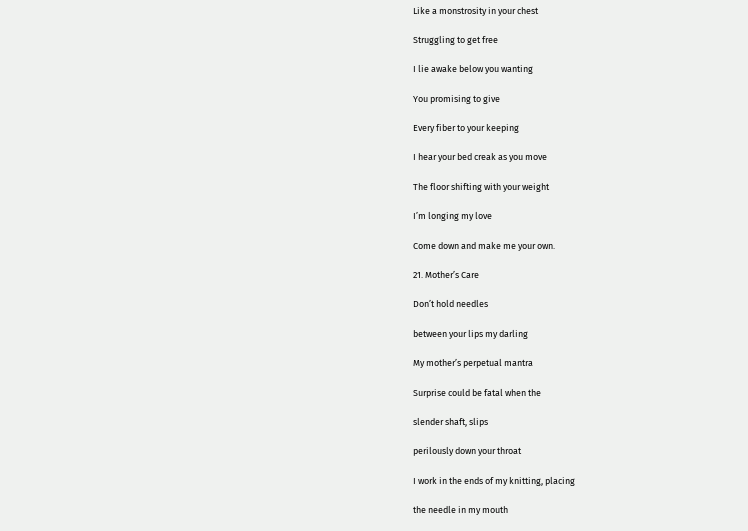Like a monstrosity in your chest

Struggling to get free

I lie awake below you wanting

You promising to give

Every fiber to your keeping

I hear your bed creak as you move

The floor shifting with your weight

I’m longing my love

Come down and make me your own.

21. Mother’s Care

Don’t hold needles

between your lips my darling

My mother’s perpetual mantra

Surprise could be fatal when the

slender shaft, slips

perilously down your throat

I work in the ends of my knitting, placing

the needle in my mouth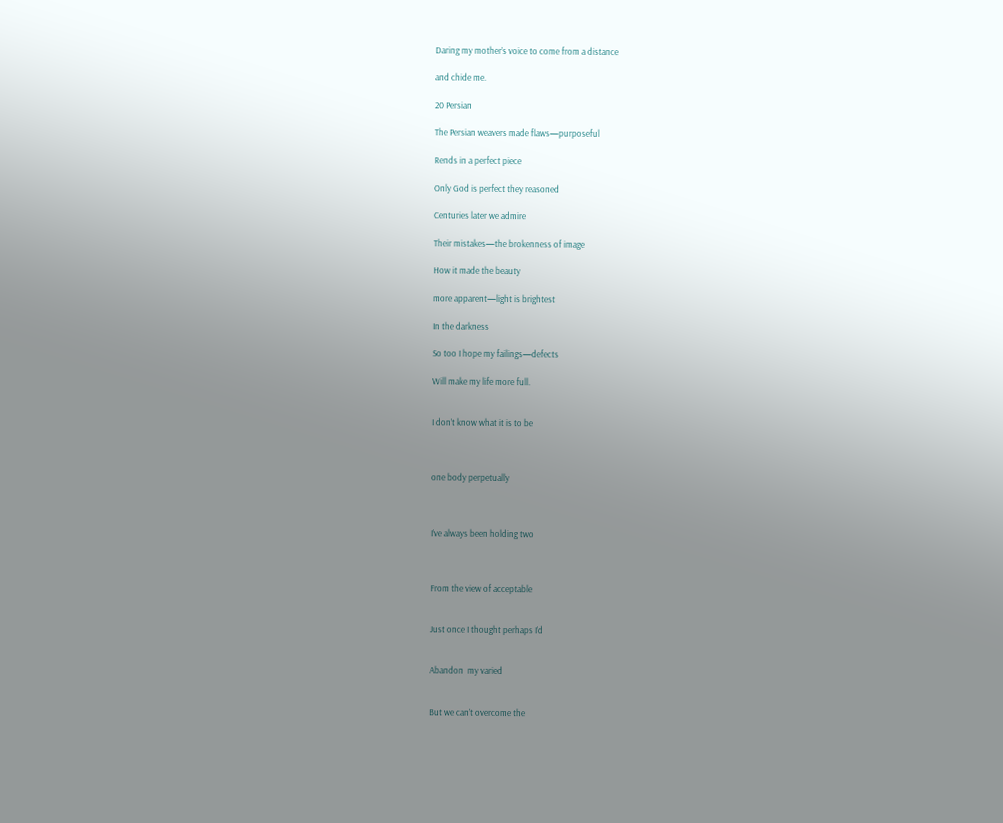Daring my mother’s voice to come from a distance

and chide me.

20 Persian

The Persian weavers made flaws—purposeful

Rends in a perfect piece

Only God is perfect they reasoned

Centuries later we admire

Their mistakes—the brokenness of image

How it made the beauty

more apparent—light is brightest

In the darkness

So too I hope my failings—defects

Will make my life more full.


I don’t know what it is to be



one body perpetually



I’ve always been holding two



From the view of acceptable


Just once I thought perhaps I’d


Abandon  my varied


But we can’t overcome the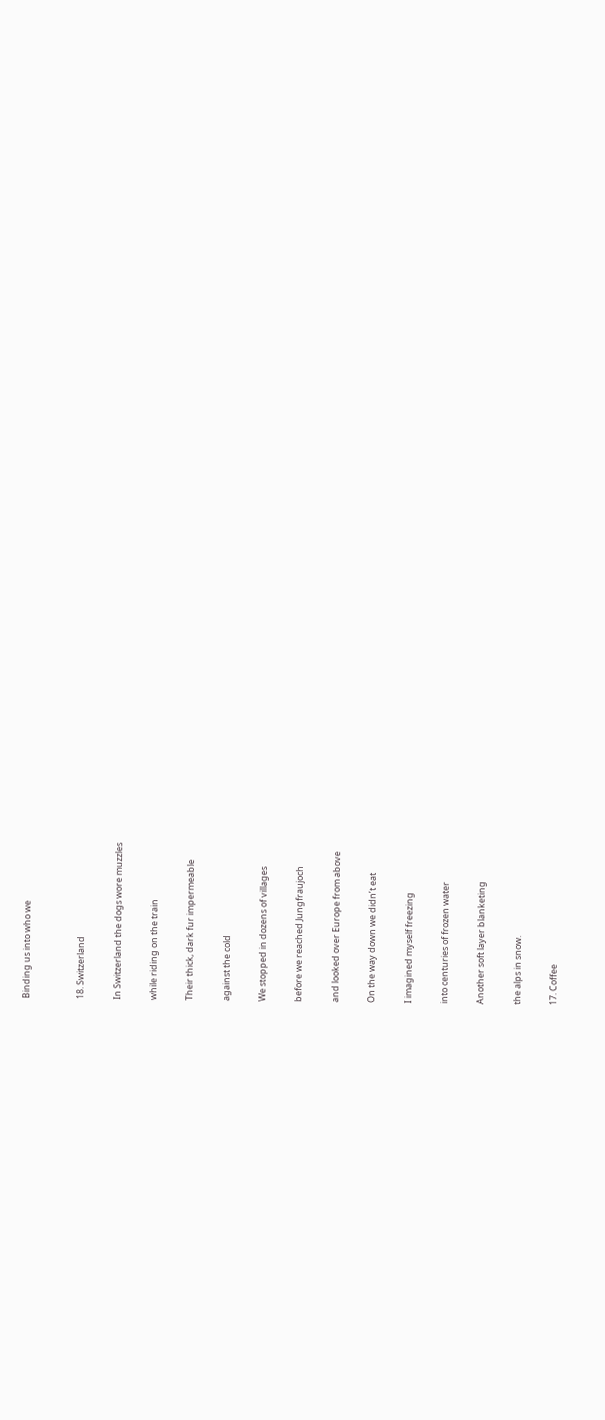Binding us into who we


18. Switzerland

In Switzerland the dogs wore muzzles

while riding on the train

Their thick, dark fur impermeable

against the cold

We stopped in dozens of villages

before we reached Jungfraujoch

and looked over Europe from above

On the way down we didn’t eat

I imagined myself freezing

into centuries of frozen water

Another soft layer blanketing

the alps in snow.

17. Coffee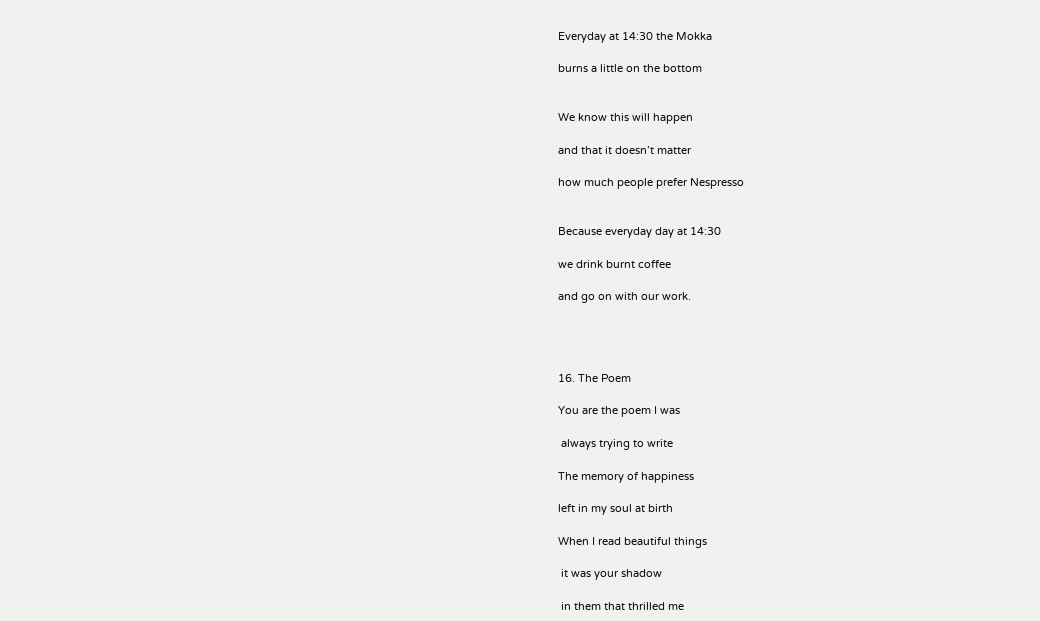Everyday at 14:30 the Mokka

burns a little on the bottom


We know this will happen

and that it doesn’t matter

how much people prefer Nespresso


Because everyday day at 14:30

we drink burnt coffee

and go on with our work.




16. The Poem

You are the poem I was

 always trying to write

The memory of happiness

left in my soul at birth

When I read beautiful things

 it was your shadow

 in them that thrilled me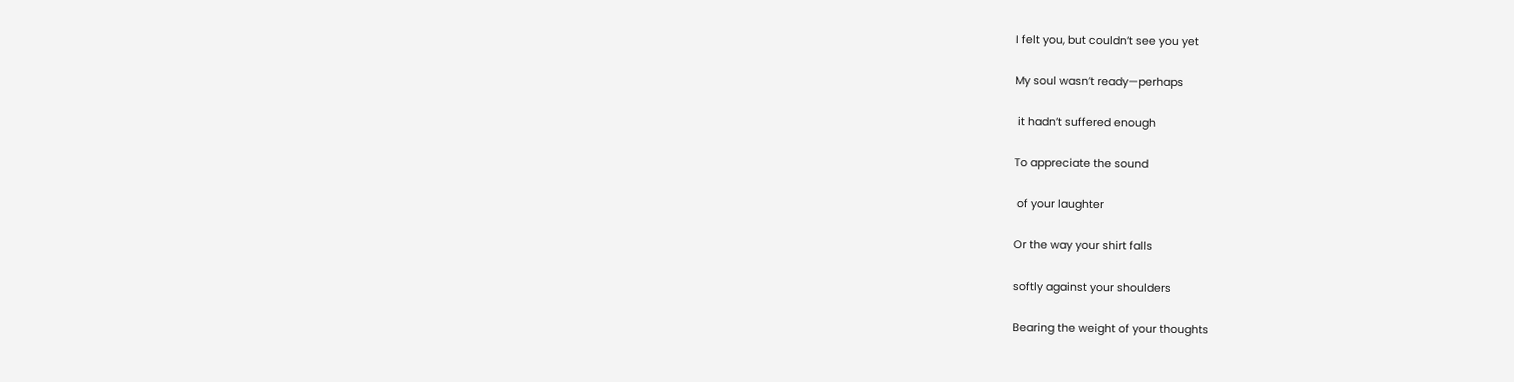I felt you, but couldn’t see you yet

My soul wasn’t ready—perhaps

 it hadn’t suffered enough

To appreciate the sound

 of your laughter

Or the way your shirt falls

softly against your shoulders

Bearing the weight of your thoughts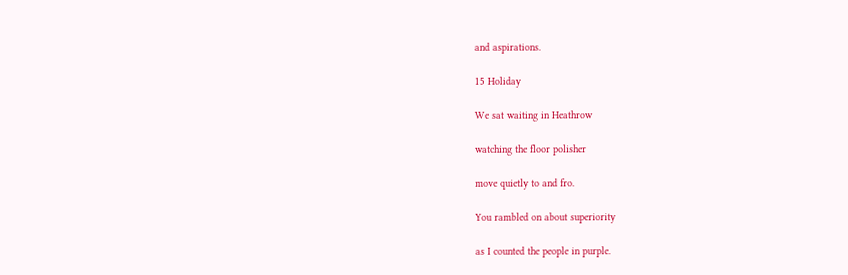and aspirations.

15 Holiday

We sat waiting in Heathrow

watching the floor polisher

move quietly to and fro.

You rambled on about superiority

as I counted the people in purple.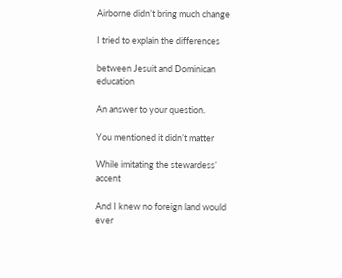Airborne didn’t bring much change

I tried to explain the differences

between Jesuit and Dominican education

An answer to your question.

You mentioned it didn’t matter

While imitating the stewardess’ accent

And I knew no foreign land would ever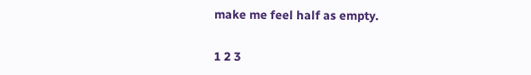make me feel half as empty.


1 2 3